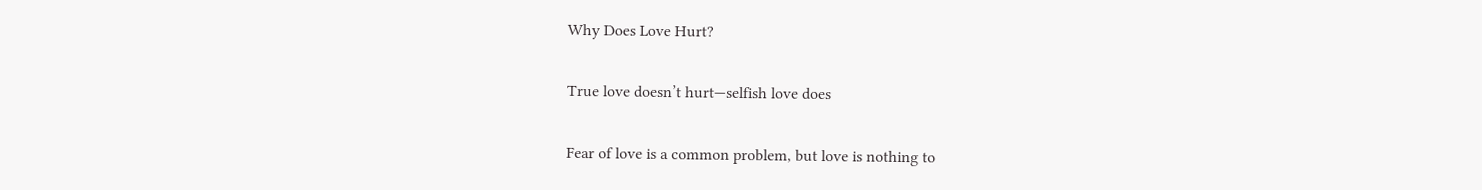Why Does Love Hurt?

True love doesn’t hurt—selfish love does

Fear of love is a common problem, but love is nothing to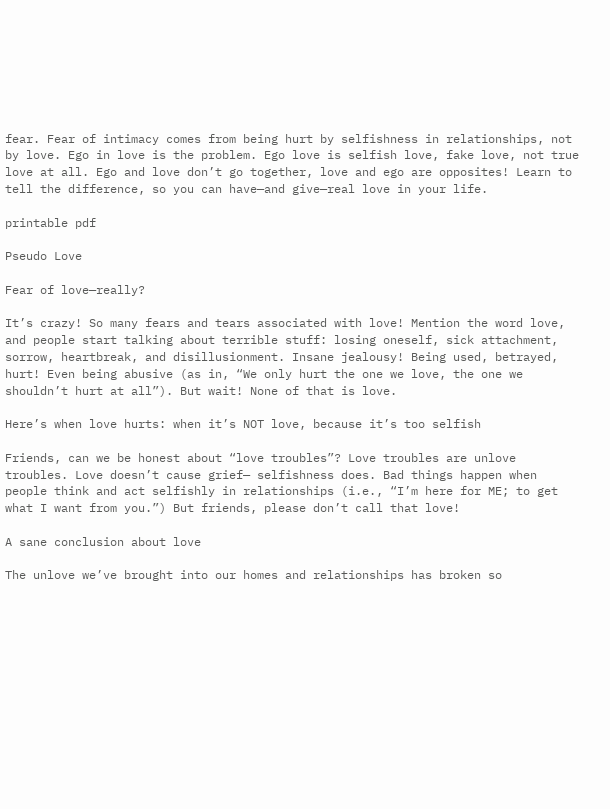fear. Fear of intimacy comes from being hurt by selfishness in relationships, not by love. Ego in love is the problem. Ego love is selfish love, fake love, not true love at all. Ego and love don’t go together, love and ego are opposites! Learn to tell the difference, so you can have—and give—real love in your life.

printable pdf

Pseudo Love

Fear of love—really?

It’s crazy! So many fears and tears associated with love! Mention the word love, and people start talking about terrible stuff: losing oneself, sick attachment, sorrow, heartbreak, and disillusionment. Insane jealousy! Being used, betrayed, hurt! Even being abusive (as in, “We only hurt the one we love, the one we shouldn’t hurt at all”). But wait! None of that is love.

Here’s when love hurts: when it’s NOT love, because it’s too selfish

Friends, can we be honest about “love troubles”? Love troubles are unlove troubles. Love doesn’t cause grief— selfishness does. Bad things happen when people think and act selfishly in relationships (i.e., “I’m here for ME; to get what I want from you.”) But friends, please don’t call that love!

A sane conclusion about love

The unlove we’ve brought into our homes and relationships has broken so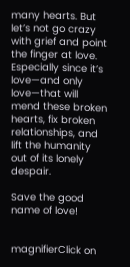many hearts. But let’s not go crazy with grief and point the finger at love. Especially since it’s love—and only love—that will mend these broken hearts, fix broken relationships, and lift the humanity out of its lonely despair.

Save the good name of love!


magnifierClick on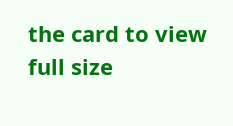the card to view full size